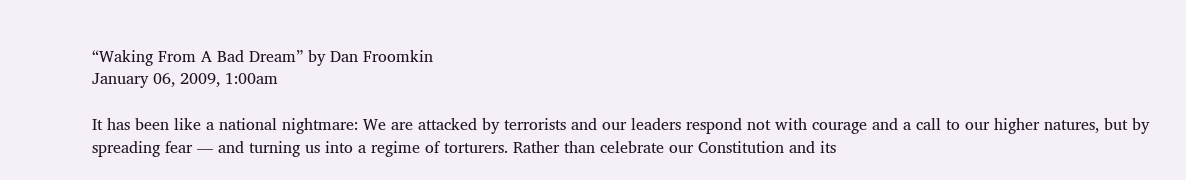“Waking From A Bad Dream” by Dan Froomkin
January 06, 2009, 1:00am

It has been like a national nightmare: We are attacked by terrorists and our leaders respond not with courage and a call to our higher natures, but by spreading fear — and turning us into a regime of torturers. Rather than celebrate our Constitution and its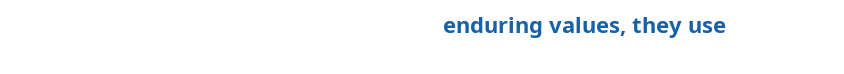enduring values, they use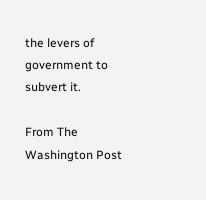the levers of government to subvert it.

From The Washington Post